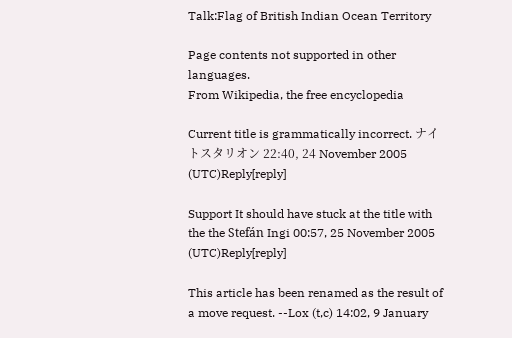Talk:Flag of British Indian Ocean Territory

Page contents not supported in other languages.
From Wikipedia, the free encyclopedia

Current title is grammatically incorrect. ナイトスタリオン 22:40, 24 November 2005 (UTC)Reply[reply]

Support It should have stuck at the title with the the Stefán Ingi 00:57, 25 November 2005 (UTC)Reply[reply]

This article has been renamed as the result of a move request. --Lox (t,c) 14:02, 9 January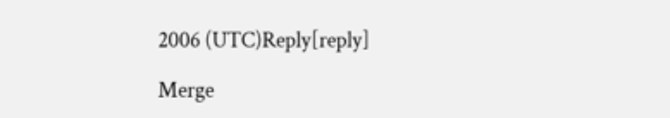2006 (UTC)Reply[reply]

Merge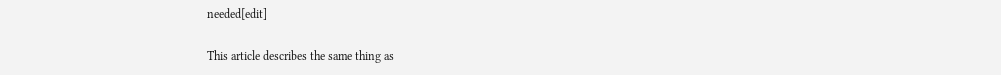needed[edit]

This article describes the same thing as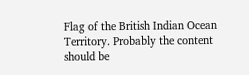Flag of the British Indian Ocean Territory. Probably the content should be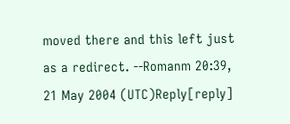moved there and this left just as a redirect. --Romanm 20:39, 21 May 2004 (UTC)Reply[reply]